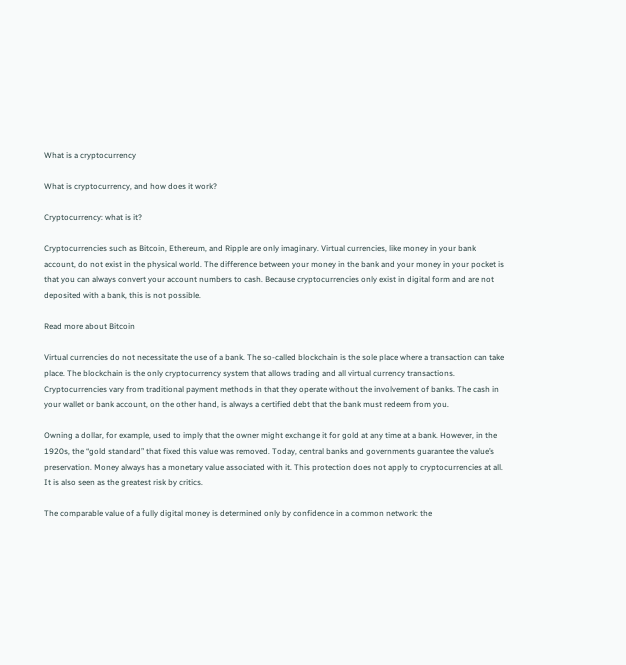What is a cryptocurrency

What is cryptocurrency, and how does it work?

Cryptocurrency: what is it?

Cryptocurrencies such as Bitcoin, Ethereum, and Ripple are only imaginary. Virtual currencies, like money in your bank account, do not exist in the physical world. The difference between your money in the bank and your money in your pocket is that you can always convert your account numbers to cash. Because cryptocurrencies only exist in digital form and are not deposited with a bank, this is not possible.

Read more about Bitcoin

Virtual currencies do not necessitate the use of a bank. The so-called blockchain is the sole place where a transaction can take place. The blockchain is the only cryptocurrency system that allows trading and all virtual currency transactions. Cryptocurrencies vary from traditional payment methods in that they operate without the involvement of banks. The cash in your wallet or bank account, on the other hand, is always a certified debt that the bank must redeem from you.

Owning a dollar, for example, used to imply that the owner might exchange it for gold at any time at a bank. However, in the 1920s, the “gold standard” that fixed this value was removed. Today, central banks and governments guarantee the value’s preservation. Money always has a monetary value associated with it. This protection does not apply to cryptocurrencies at all. It is also seen as the greatest risk by critics.

The comparable value of a fully digital money is determined only by confidence in a common network: the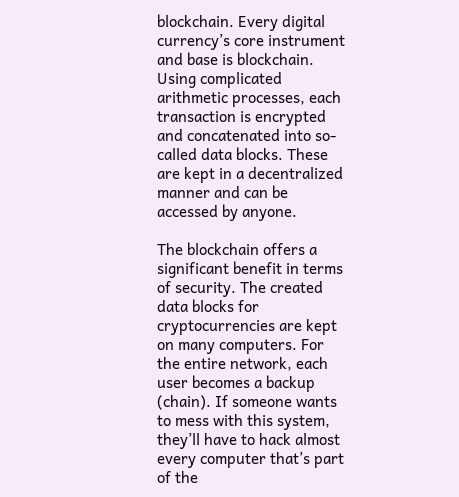blockchain. Every digital currency’s core instrument and base is blockchain. Using complicated arithmetic processes, each transaction is encrypted and concatenated into so-called data blocks. These are kept in a decentralized manner and can be accessed by anyone.

The blockchain offers a significant benefit in terms of security. The created data blocks for cryptocurrencies are kept on many computers. For the entire network, each user becomes a backup (chain). If someone wants to mess with this system, they’ll have to hack almost every computer that’s part of the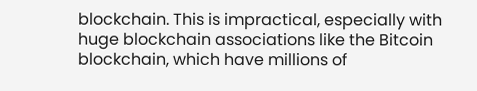blockchain. This is impractical, especially with huge blockchain associations like the Bitcoin blockchain, which have millions of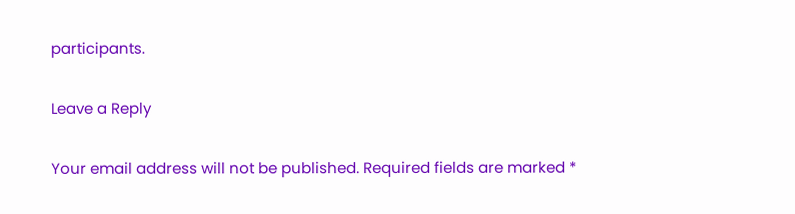participants.

Leave a Reply

Your email address will not be published. Required fields are marked *